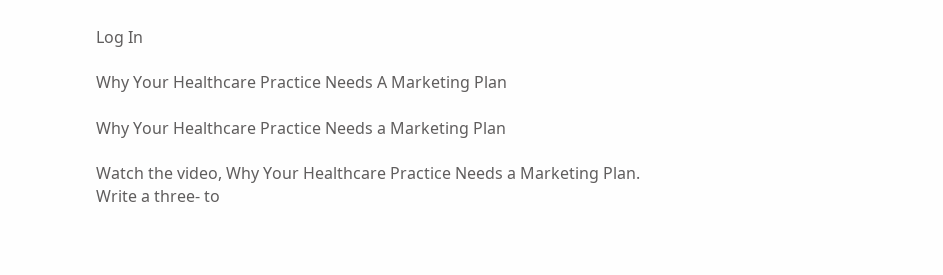Log In

Why Your Healthcare Practice Needs A Marketing Plan

Why Your Healthcare Practice Needs a Marketing Plan

Watch the video, Why Your Healthcare Practice Needs a Marketing Plan.  Write a three- to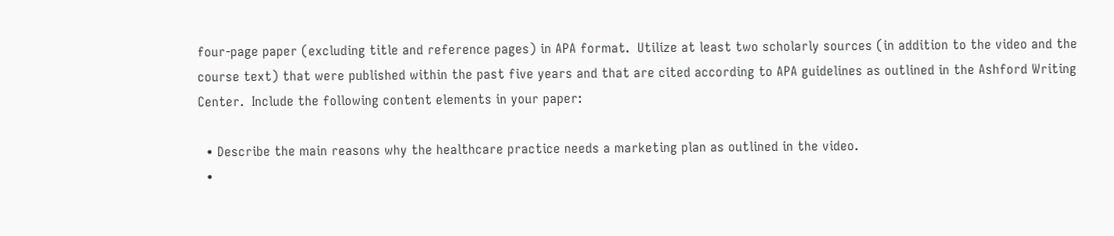four-page paper (excluding title and reference pages) in APA format.  Utilize at least two scholarly sources (in addition to the video and the course text) that were published within the past five years and that are cited according to APA guidelines as outlined in the Ashford Writing Center.  Include the following content elements in your paper:

  • Describe the main reasons why the healthcare practice needs a marketing plan as outlined in the video.
  •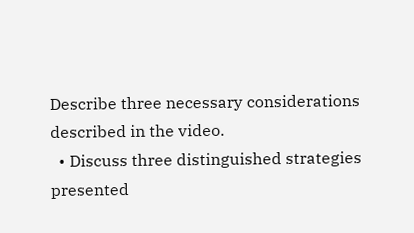Describe three necessary considerations described in the video.
  • Discuss three distinguished strategies presented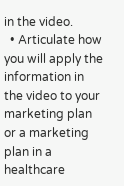in the video.
  • Articulate how you will apply the information in the video to your marketing plan or a marketing plan in a healthcare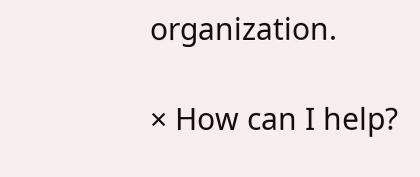organization.

× How can I help?